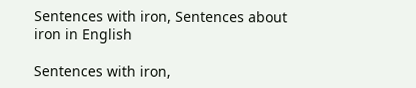Sentences with iron, Sentences about iron in English

Sentences with iron,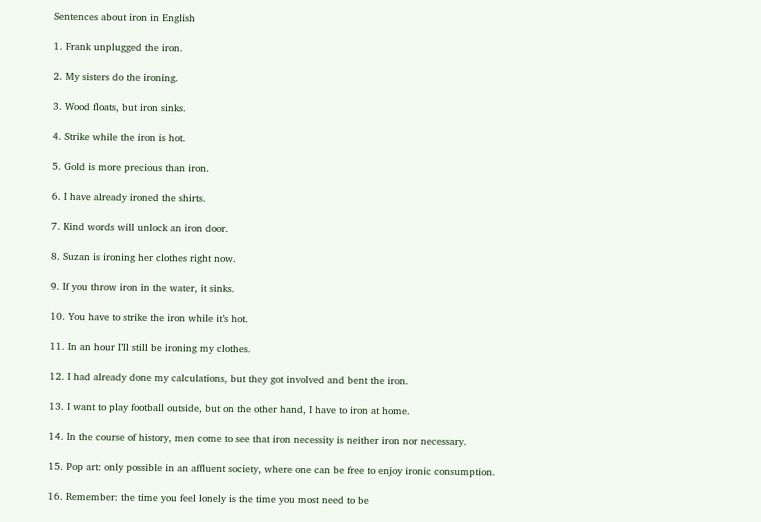Sentences about iron in English

1. Frank unplugged the iron.

2. My sisters do the ironing.

3. Wood floats, but iron sinks.

4. Strike while the iron is hot.

5. Gold is more precious than iron.

6. I have already ironed the shirts.

7. Kind words will unlock an iron door.

8. Suzan is ironing her clothes right now.

9. If you throw iron in the water, it sinks.

10. You have to strike the iron while it’s hot.

11. In an hour I’ll still be ironing my clothes.

12. I had already done my calculations, but they got involved and bent the iron.

13. I want to play football outside, but on the other hand, I have to iron at home.

14. In the course of history, men come to see that iron necessity is neither iron nor necessary.

15. Pop art: only possible in an affluent society, where one can be free to enjoy ironic consumption.

16. Remember: the time you feel lonely is the time you most need to be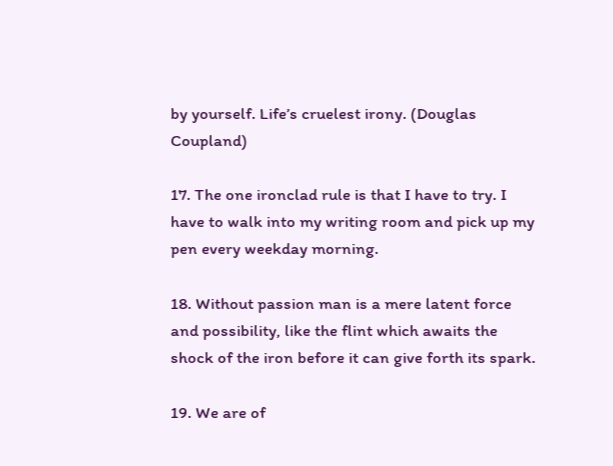by yourself. Life’s cruelest irony. (Douglas Coupland)

17. The one ironclad rule is that I have to try. I have to walk into my writing room and pick up my pen every weekday morning.

18. Without passion man is a mere latent force and possibility, like the flint which awaits the shock of the iron before it can give forth its spark.

19. We are of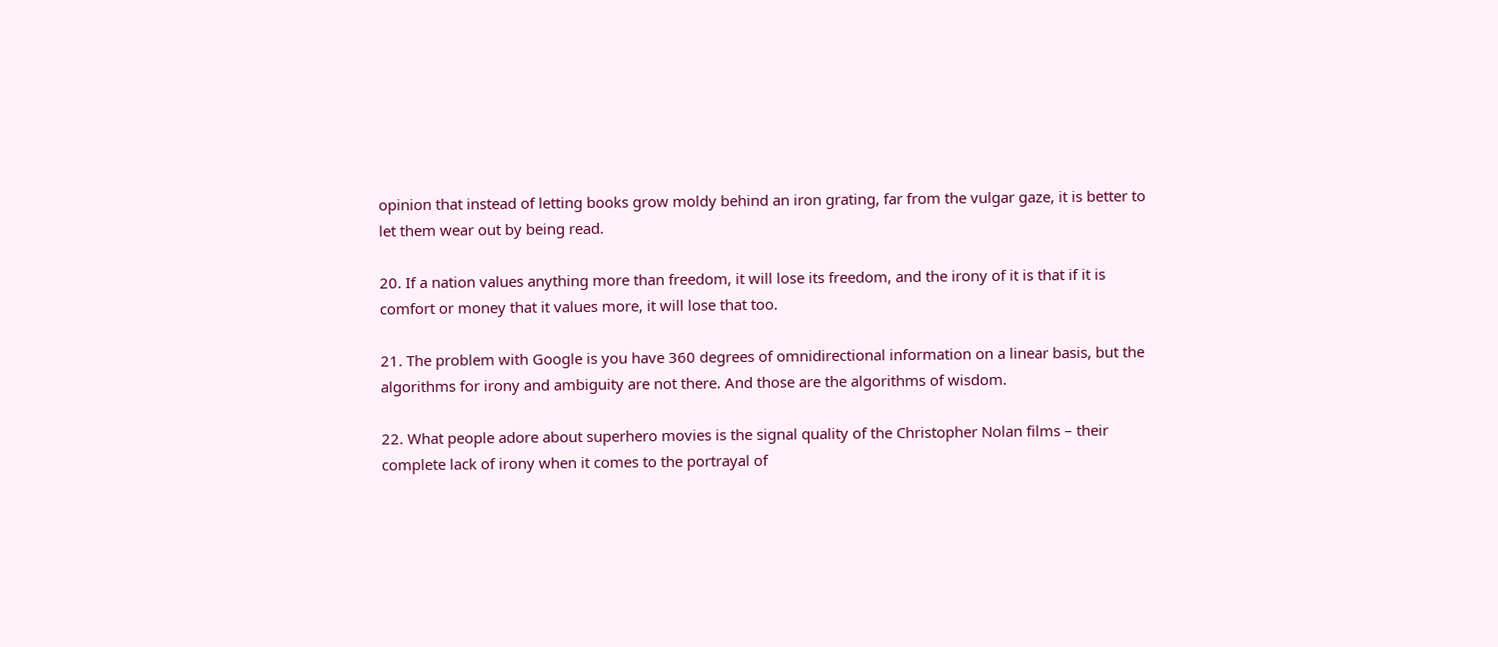opinion that instead of letting books grow moldy behind an iron grating, far from the vulgar gaze, it is better to let them wear out by being read.

20. If a nation values anything more than freedom, it will lose its freedom, and the irony of it is that if it is comfort or money that it values more, it will lose that too.

21. The problem with Google is you have 360 degrees of omnidirectional information on a linear basis, but the algorithms for irony and ambiguity are not there. And those are the algorithms of wisdom.

22. What people adore about superhero movies is the signal quality of the Christopher Nolan films – their complete lack of irony when it comes to the portrayal of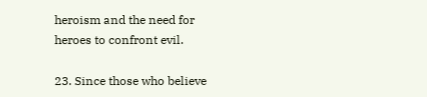heroism and the need for heroes to confront evil.

23. Since those who believe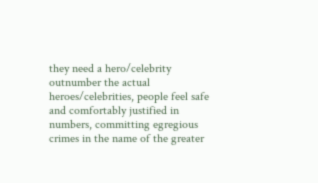they need a hero/celebrity outnumber the actual heroes/celebrities, people feel safe and comfortably justified in numbers, committing egregious crimes in the name of the greater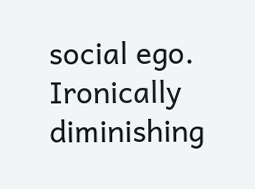social ego. Ironically diminishing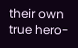their own true hero-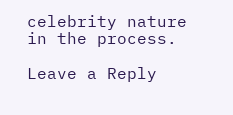celebrity nature in the process.

Leave a Reply